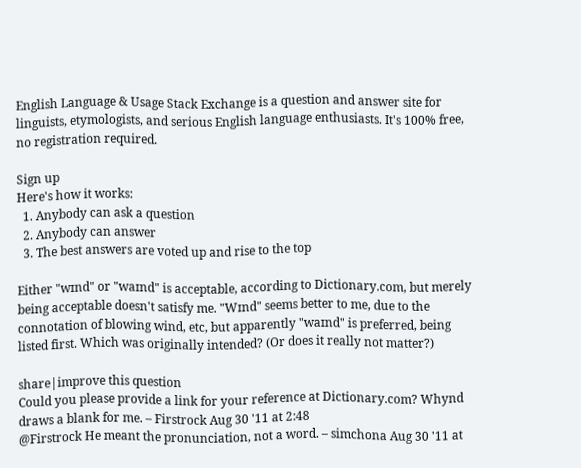English Language & Usage Stack Exchange is a question and answer site for linguists, etymologists, and serious English language enthusiasts. It's 100% free, no registration required.

Sign up
Here's how it works:
  1. Anybody can ask a question
  2. Anybody can answer
  3. The best answers are voted up and rise to the top

Either "wɪnd" or "waɪnd" is acceptable, according to Dictionary.com, but merely being acceptable doesn't satisfy me. "Wɪnd" seems better to me, due to the connotation of blowing wind, etc, but apparently "waɪnd" is preferred, being listed first. Which was originally intended? (Or does it really not matter?)

share|improve this question
Could you please provide a link for your reference at Dictionary.com? Whynd draws a blank for me. – Firstrock Aug 30 '11 at 2:48
@Firstrock He meant the pronunciation, not a word. – simchona Aug 30 '11 at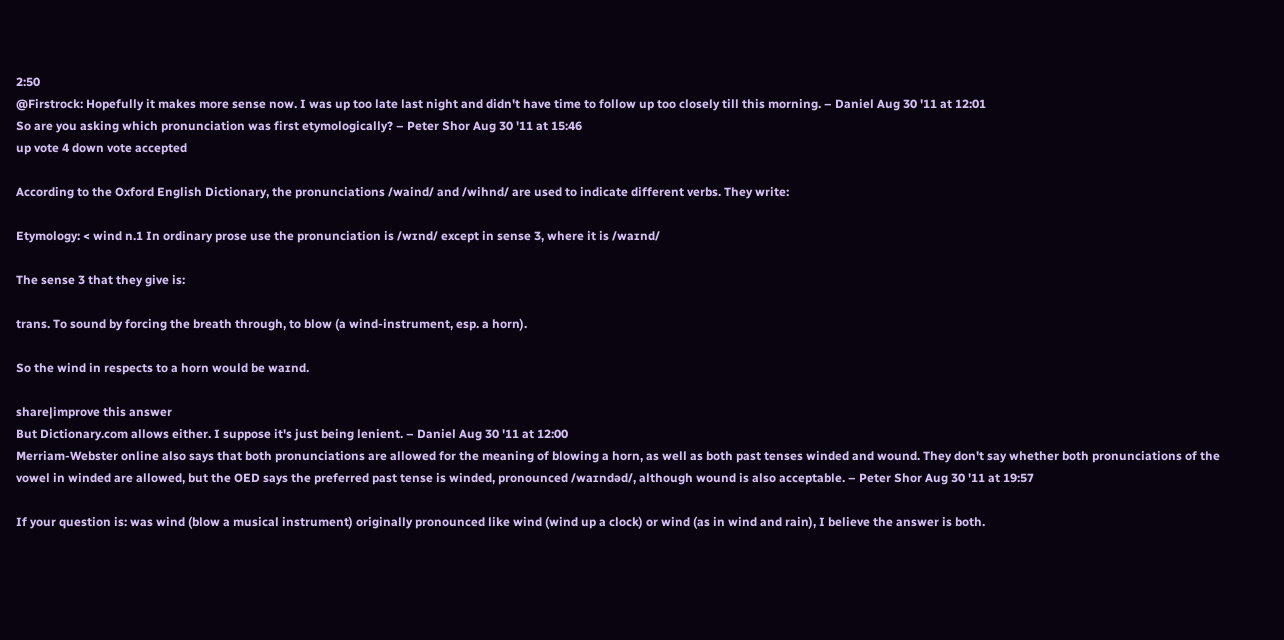2:50
@Firstrock: Hopefully it makes more sense now. I was up too late last night and didn't have time to follow up too closely till this morning. – Daniel Aug 30 '11 at 12:01
So are you asking which pronunciation was first etymologically? – Peter Shor Aug 30 '11 at 15:46
up vote 4 down vote accepted

According to the Oxford English Dictionary, the pronunciations /waind/ and /wihnd/ are used to indicate different verbs. They write:

Etymology: < wind n.1 In ordinary prose use the pronunciation is /wɪnd/ except in sense 3, where it is /waɪnd/

The sense 3 that they give is:

trans. To sound by forcing the breath through, to blow (a wind-instrument, esp. a horn).

So the wind in respects to a horn would be waɪnd.

share|improve this answer
But Dictionary.com allows either. I suppose it's just being lenient. – Daniel Aug 30 '11 at 12:00
Merriam-Webster online also says that both pronunciations are allowed for the meaning of blowing a horn, as well as both past tenses winded and wound. They don't say whether both pronunciations of the vowel in winded are allowed, but the OED says the preferred past tense is winded, pronounced /waɪndəd/, although wound is also acceptable. – Peter Shor Aug 30 '11 at 19:57

If your question is: was wind (blow a musical instrument) originally pronounced like wind (wind up a clock) or wind (as in wind and rain), I believe the answer is both.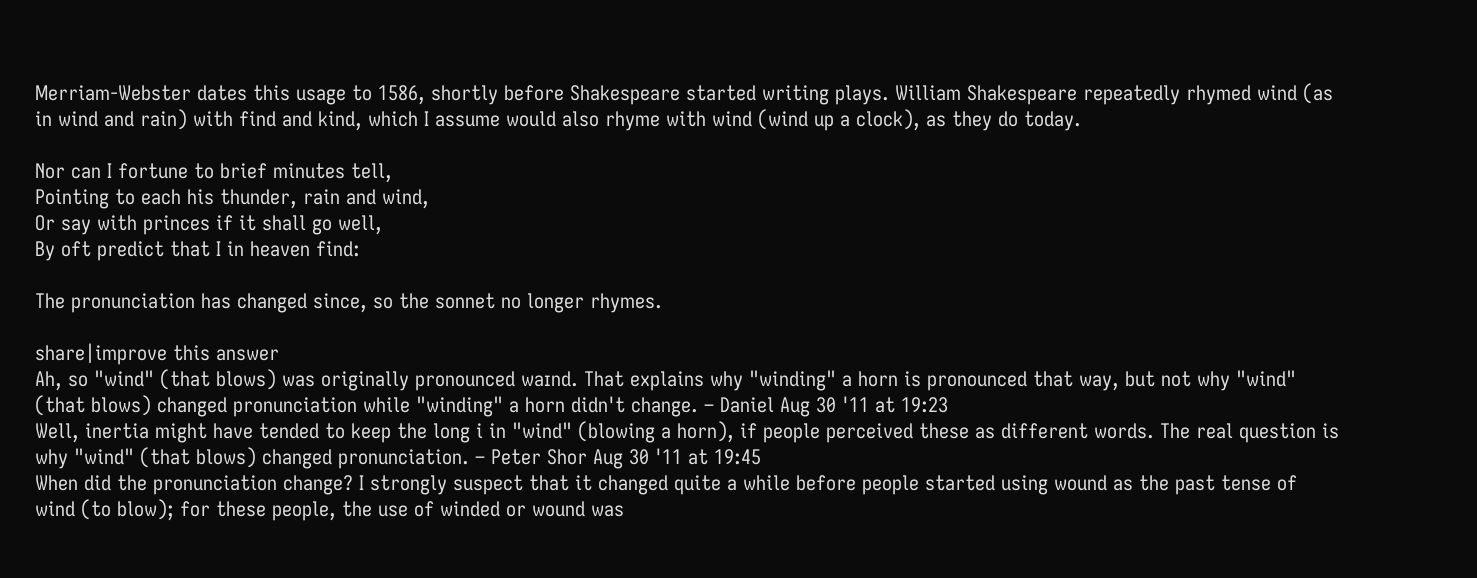Merriam-Webster dates this usage to 1586, shortly before Shakespeare started writing plays. William Shakespeare repeatedly rhymed wind (as in wind and rain) with find and kind, which I assume would also rhyme with wind (wind up a clock), as they do today.

Nor can I fortune to brief minutes tell,
Pointing to each his thunder, rain and wind,
Or say with princes if it shall go well,
By oft predict that I in heaven find:

The pronunciation has changed since, so the sonnet no longer rhymes.

share|improve this answer
Ah, so "wind" (that blows) was originally pronounced waɪnd. That explains why "winding" a horn is pronounced that way, but not why "wind" (that blows) changed pronunciation while "winding" a horn didn't change. – Daniel Aug 30 '11 at 19:23
Well, inertia might have tended to keep the long i in "wind" (blowing a horn), if people perceived these as different words. The real question is why "wind" (that blows) changed pronunciation. – Peter Shor Aug 30 '11 at 19:45
When did the pronunciation change? I strongly suspect that it changed quite a while before people started using wound as the past tense of wind (to blow); for these people, the use of winded or wound was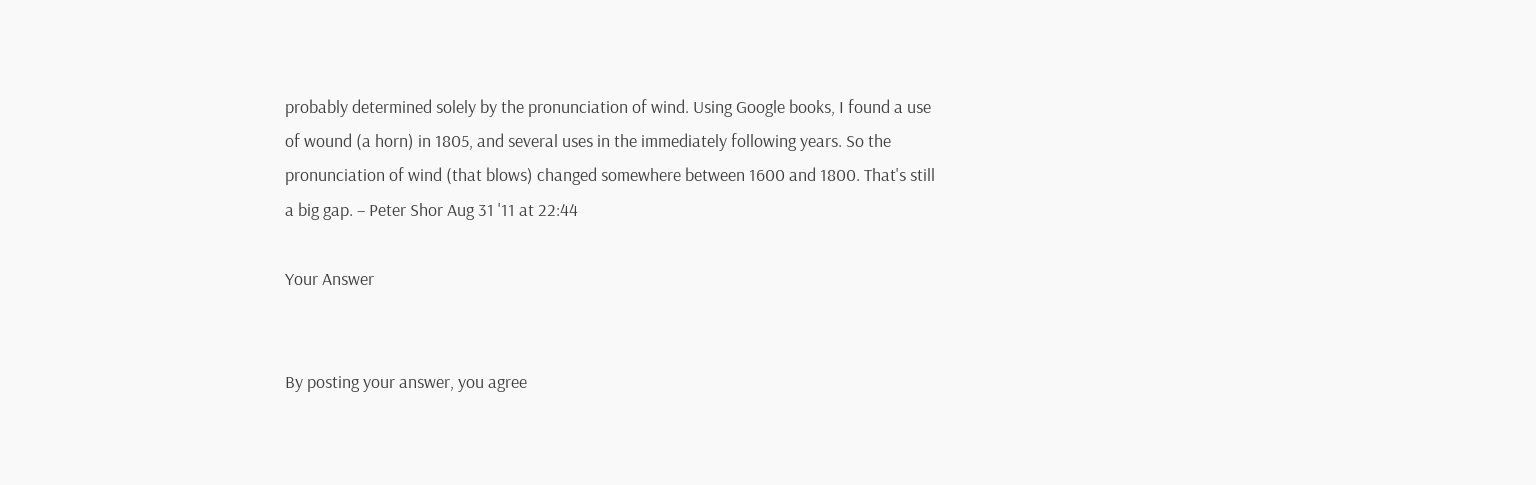probably determined solely by the pronunciation of wind. Using Google books, I found a use of wound (a horn) in 1805, and several uses in the immediately following years. So the pronunciation of wind (that blows) changed somewhere between 1600 and 1800. That's still a big gap. – Peter Shor Aug 31 '11 at 22:44

Your Answer


By posting your answer, you agree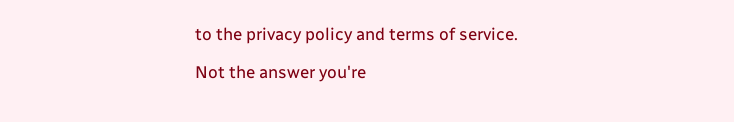to the privacy policy and terms of service.

Not the answer you're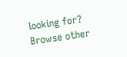looking for? Browse other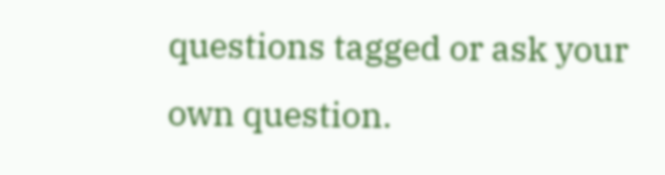questions tagged or ask your own question.